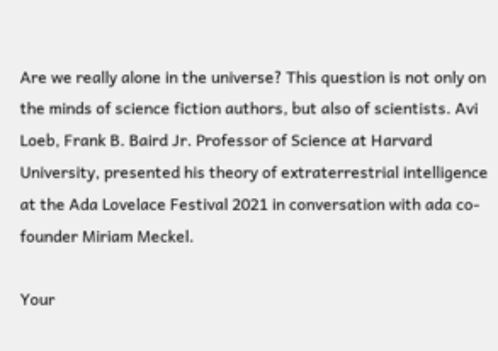Are we really alone in the universe? This question is not only on the minds of science fiction authors, but also of scientists. Avi Loeb, Frank B. Baird Jr. Professor of Science at Harvard University, presented his theory of extraterrestrial intelligence at the Ada Lovelace Festival 2021 in conversation with ada co-founder Miriam Meckel.

Your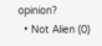opinion?
  • Not Alien (0)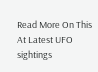Read More On This At Latest UFO sightings